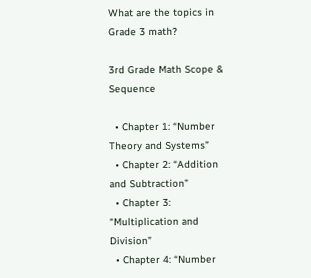What are the topics in Grade 3 math?

3rd Grade Math Scope & Sequence

  • Chapter 1: “Number Theory and Systems”
  • Chapter 2: “Addition and Subtraction”
  • Chapter 3: “Multiplication and Division”
  • Chapter 4: “Number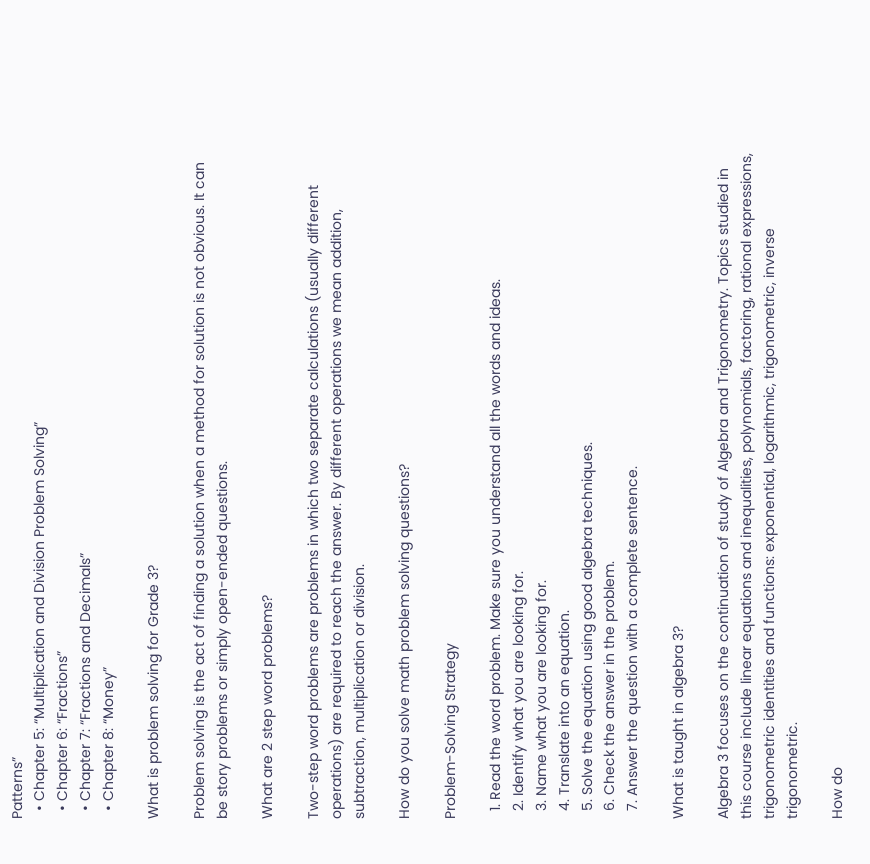Patterns”
  • Chapter 5: “Multiplication and Division Problem Solving”
  • Chapter 6: “Fractions”
  • Chapter 7: “Fractions and Decimals”
  • Chapter 8: “Money”

What is problem solving for Grade 3?

Problem solving is the act of finding a solution when a method for solution is not obvious. It can be story problems or simply open-ended questions.

What are 2 step word problems?

Two-step word problems are problems in which two separate calculations (usually different operations) are required to reach the answer. By different operations we mean addition, subtraction, multiplication or division.

How do you solve math problem solving questions?

Problem-Solving Strategy

  1. Read the word problem. Make sure you understand all the words and ideas.
  2. Identify what you are looking for.
  3. Name what you are looking for.
  4. Translate into an equation.
  5. Solve the equation using good algebra techniques.
  6. Check the answer in the problem.
  7. Answer the question with a complete sentence.

What is taught in algebra 3?

Algebra 3 focuses on the continuation of study of Algebra and Trigonometry. Topics studied in this course include linear equations and inequalities, polynomials, factoring, rational expressions, trigonometric identities and functions: exponential, logarithmic, trigonometric, inverse trigonometric.

How do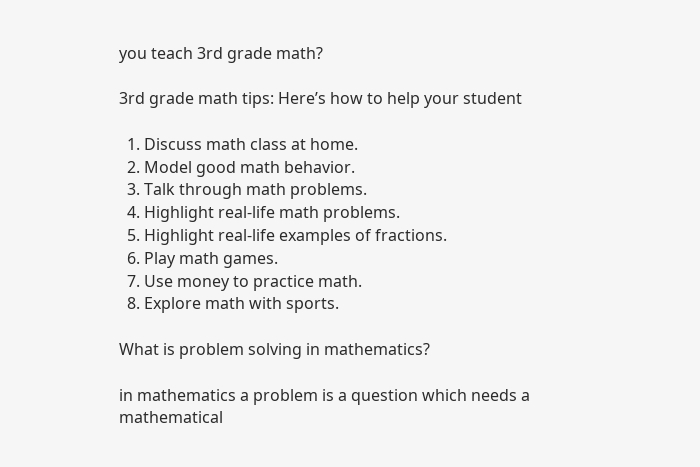you teach 3rd grade math?

3rd grade math tips: Here’s how to help your student

  1. Discuss math class at home.
  2. Model good math behavior.
  3. Talk through math problems.
  4. Highlight real-life math problems.
  5. Highlight real-life examples of fractions.
  6. Play math games.
  7. Use money to practice math.
  8. Explore math with sports.

What is problem solving in mathematics?

in mathematics a problem is a question which needs a mathematical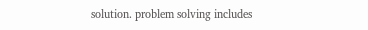solution. problem solving includes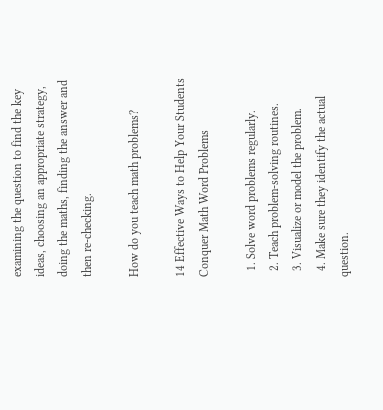examining the question to find the key ideas, choosing an appropriate strategy, doing the maths, finding the answer and then re-checking.

How do you teach math problems?

14 Effective Ways to Help Your Students Conquer Math Word Problems

  1. Solve word problems regularly.
  2. Teach problem-solving routines.
  3. Visualize or model the problem.
  4. Make sure they identify the actual question.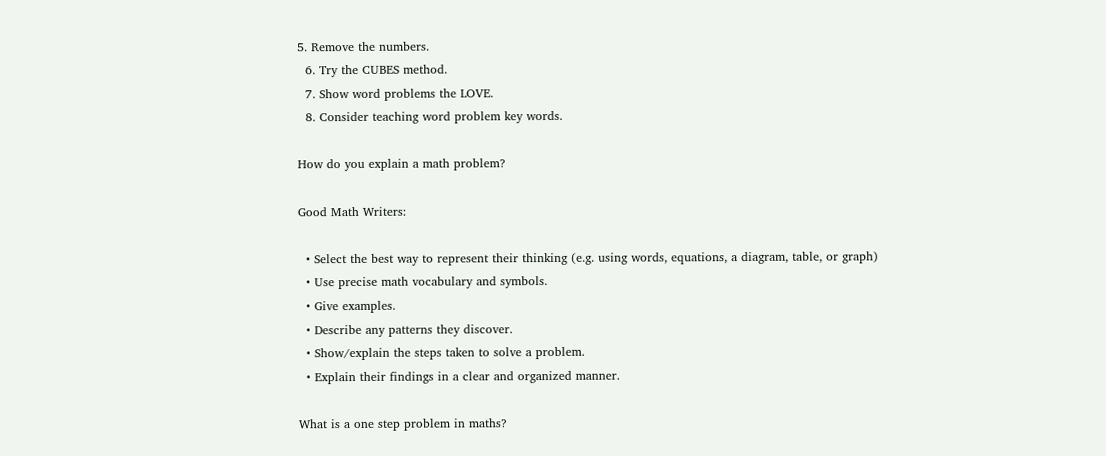5. Remove the numbers.
  6. Try the CUBES method.
  7. Show word problems the LOVE.
  8. Consider teaching word problem key words.

How do you explain a math problem?

Good Math Writers:

  • Select the best way to represent their thinking (e.g. using words, equations, a diagram, table, or graph)
  • Use precise math vocabulary and symbols.
  • Give examples.
  • Describe any patterns they discover.
  • Show/explain the steps taken to solve a problem.
  • Explain their findings in a clear and organized manner.

What is a one step problem in maths?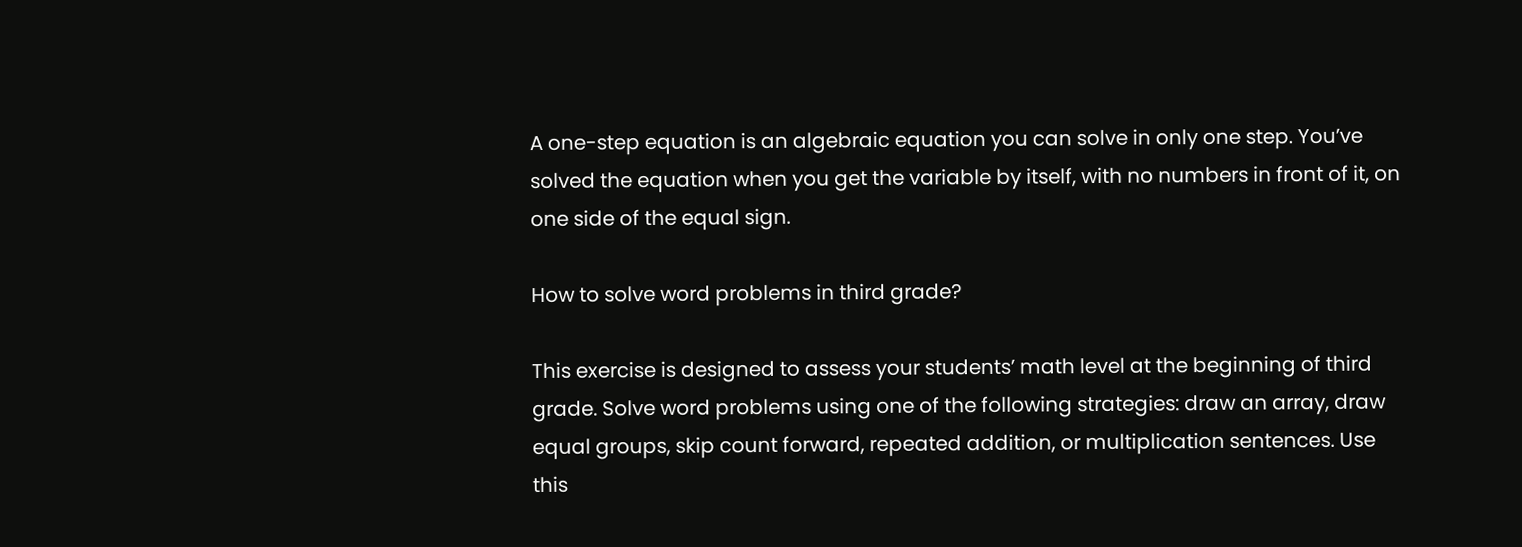A one-step equation is an algebraic equation you can solve in only one step. You’ve solved the equation when you get the variable by itself, with no numbers in front of it, on one side of the equal sign.

How to solve word problems in third grade?

This exercise is designed to assess your students’ math level at the beginning of third grade. Solve word problems using one of the following strategies: draw an array, draw equal groups, skip count forward, repeated addition, or multiplication sentences. Use this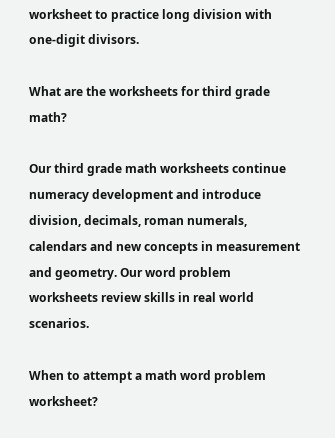worksheet to practice long division with one-digit divisors.

What are the worksheets for third grade math?

Our third grade math worksheets continue numeracy development and introduce division, decimals, roman numerals, calendars and new concepts in measurement and geometry. Our word problem worksheets review skills in real world scenarios.

When to attempt a math word problem worksheet?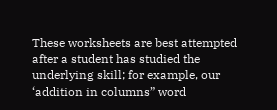These worksheets are best attempted after a student has studied the underlying skill; for example, our ‘addition in columns” word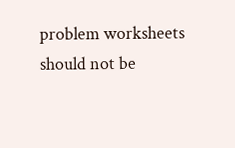problem worksheets should not be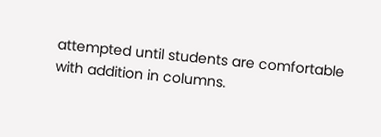attempted until students are comfortable with addition in columns.